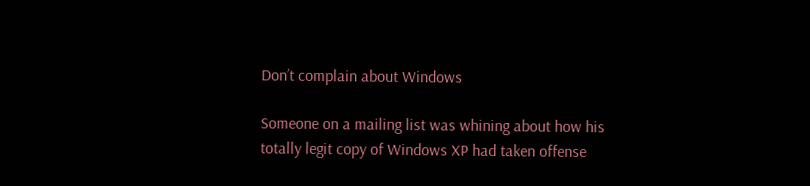Don’t complain about Windows

Someone on a mailing list was whining about how his totally legit copy of Windows XP had taken offense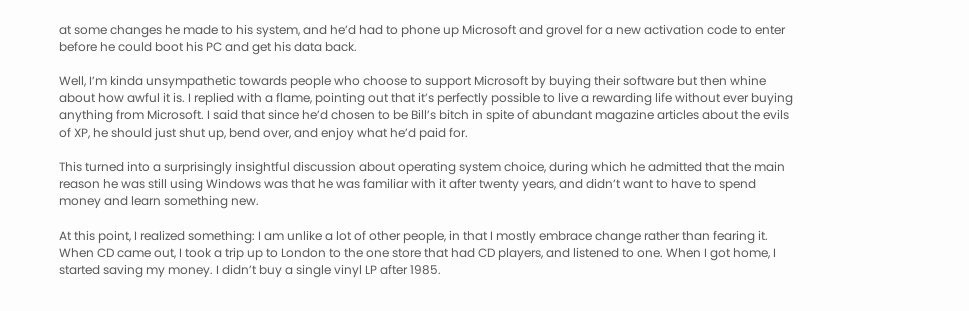at some changes he made to his system, and he’d had to phone up Microsoft and grovel for a new activation code to enter before he could boot his PC and get his data back.

Well, I’m kinda unsympathetic towards people who choose to support Microsoft by buying their software but then whine about how awful it is. I replied with a flame, pointing out that it’s perfectly possible to live a rewarding life without ever buying anything from Microsoft. I said that since he’d chosen to be Bill’s bitch in spite of abundant magazine articles about the evils of XP, he should just shut up, bend over, and enjoy what he’d paid for.

This turned into a surprisingly insightful discussion about operating system choice, during which he admitted that the main reason he was still using Windows was that he was familiar with it after twenty years, and didn’t want to have to spend money and learn something new.

At this point, I realized something: I am unlike a lot of other people, in that I mostly embrace change rather than fearing it. When CD came out, I took a trip up to London to the one store that had CD players, and listened to one. When I got home, I started saving my money. I didn’t buy a single vinyl LP after 1985.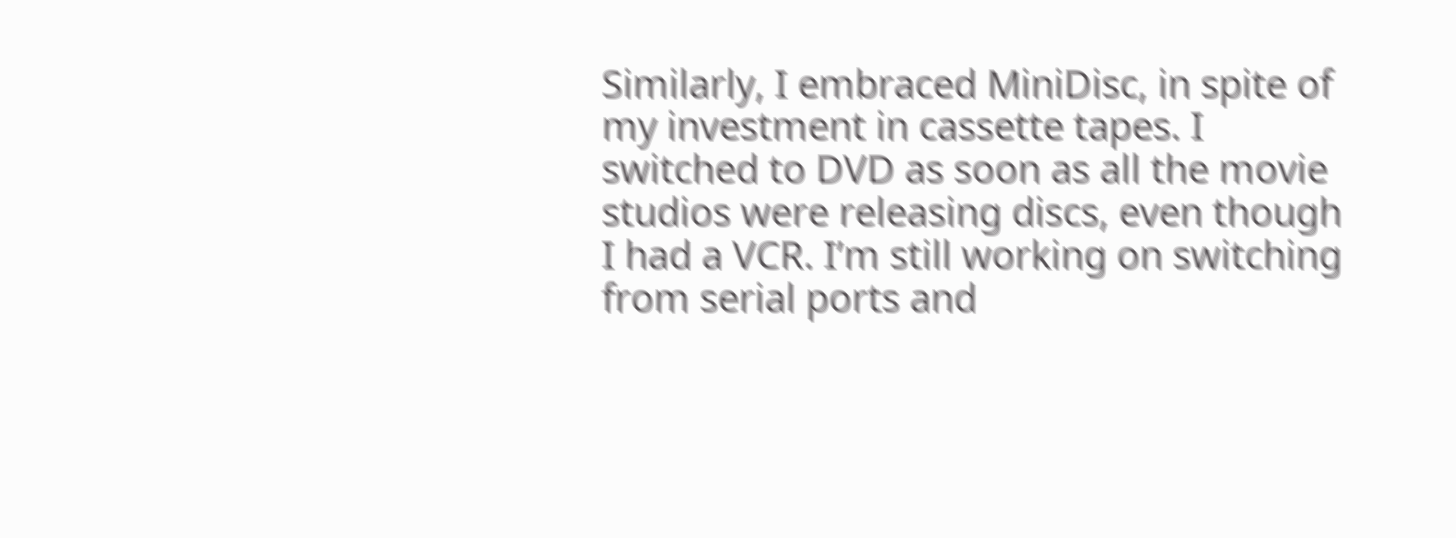Similarly, I embraced MiniDisc, in spite of my investment in cassette tapes. I switched to DVD as soon as all the movie studios were releasing discs, even though I had a VCR. I’m still working on switching from serial ports and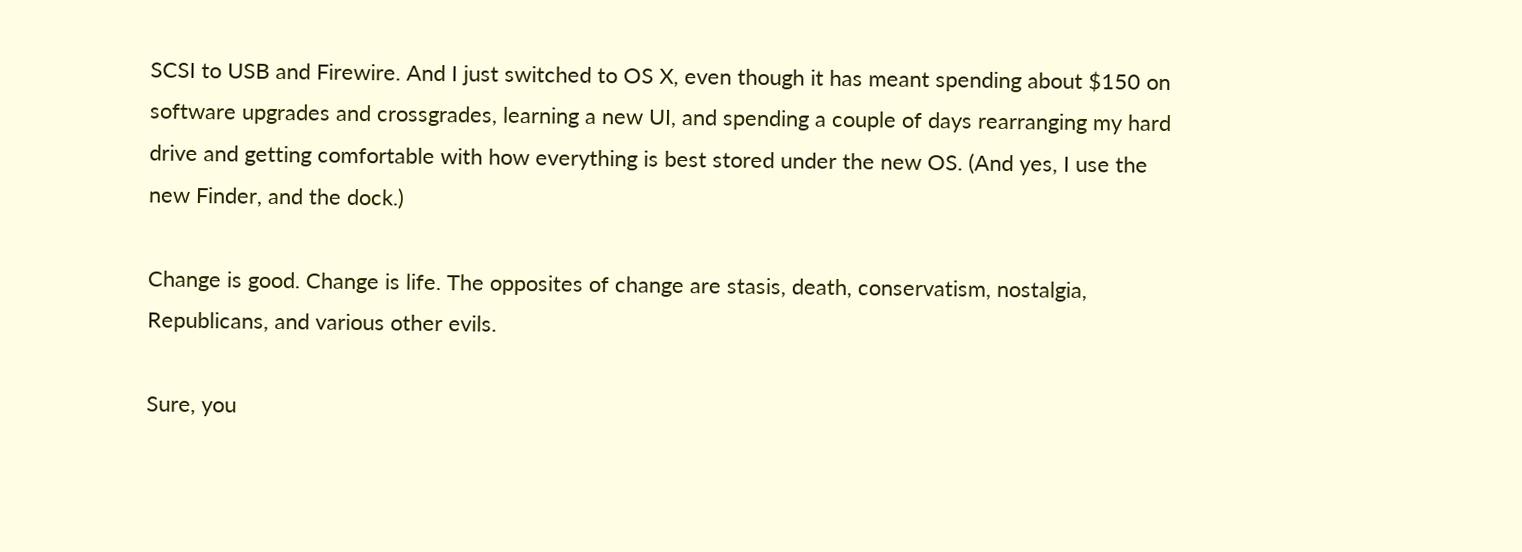SCSI to USB and Firewire. And I just switched to OS X, even though it has meant spending about $150 on software upgrades and crossgrades, learning a new UI, and spending a couple of days rearranging my hard drive and getting comfortable with how everything is best stored under the new OS. (And yes, I use the new Finder, and the dock.)

Change is good. Change is life. The opposites of change are stasis, death, conservatism, nostalgia, Republicans, and various other evils.

Sure, you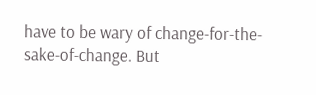have to be wary of change-for-the-sake-of-change. But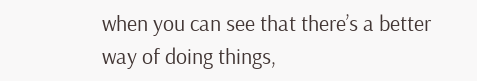when you can see that there’s a better way of doing things,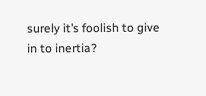surely it’s foolish to give in to inertia?